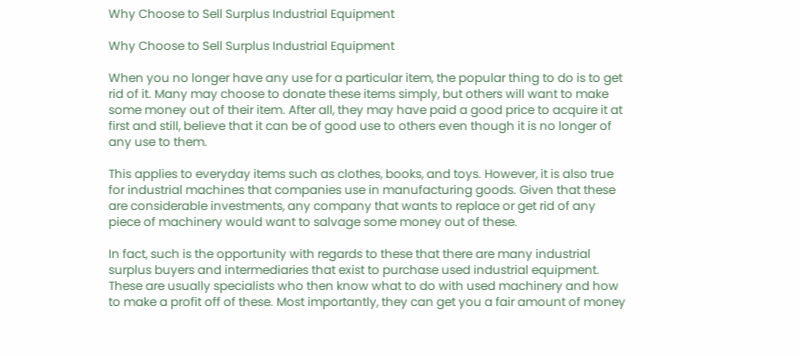Why Choose to Sell Surplus Industrial Equipment

Why Choose to Sell Surplus Industrial Equipment

When you no longer have any use for a particular item, the popular thing to do is to get rid of it. Many may choose to donate these items simply, but others will want to make some money out of their item. After all, they may have paid a good price to acquire it at first and still, believe that it can be of good use to others even though it is no longer of any use to them.

This applies to everyday items such as clothes, books, and toys. However, it is also true for industrial machines that companies use in manufacturing goods. Given that these are considerable investments, any company that wants to replace or get rid of any piece of machinery would want to salvage some money out of these.

In fact, such is the opportunity with regards to these that there are many industrial surplus buyers and intermediaries that exist to purchase used industrial equipment. These are usually specialists who then know what to do with used machinery and how to make a profit off of these. Most importantly, they can get you a fair amount of money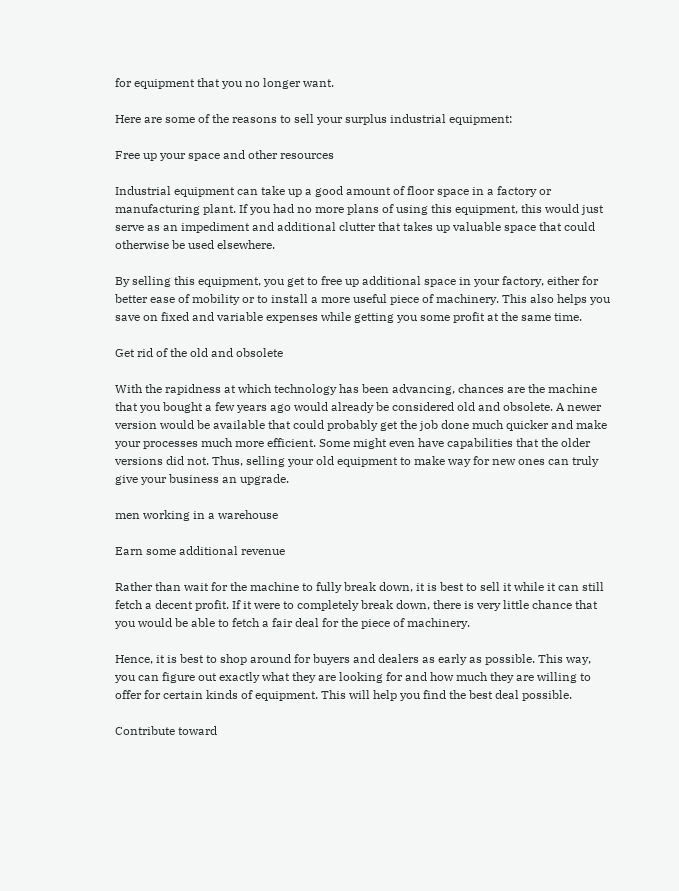for equipment that you no longer want.

Here are some of the reasons to sell your surplus industrial equipment:

Free up your space and other resources

Industrial equipment can take up a good amount of floor space in a factory or manufacturing plant. If you had no more plans of using this equipment, this would just serve as an impediment and additional clutter that takes up valuable space that could otherwise be used elsewhere.

By selling this equipment, you get to free up additional space in your factory, either for better ease of mobility or to install a more useful piece of machinery. This also helps you save on fixed and variable expenses while getting you some profit at the same time.

Get rid of the old and obsolete

With the rapidness at which technology has been advancing, chances are the machine that you bought a few years ago would already be considered old and obsolete. A newer version would be available that could probably get the job done much quicker and make your processes much more efficient. Some might even have capabilities that the older versions did not. Thus, selling your old equipment to make way for new ones can truly give your business an upgrade.

men working in a warehouse

Earn some additional revenue

Rather than wait for the machine to fully break down, it is best to sell it while it can still fetch a decent profit. If it were to completely break down, there is very little chance that you would be able to fetch a fair deal for the piece of machinery.

Hence, it is best to shop around for buyers and dealers as early as possible. This way, you can figure out exactly what they are looking for and how much they are willing to offer for certain kinds of equipment. This will help you find the best deal possible.

Contribute toward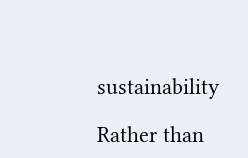sustainability

Rather than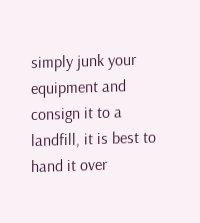simply junk your equipment and consign it to a landfill, it is best to hand it over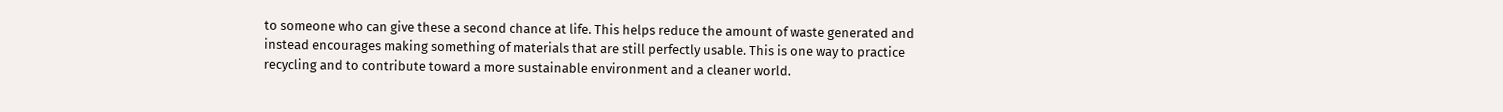to someone who can give these a second chance at life. This helps reduce the amount of waste generated and instead encourages making something of materials that are still perfectly usable. This is one way to practice recycling and to contribute toward a more sustainable environment and a cleaner world.